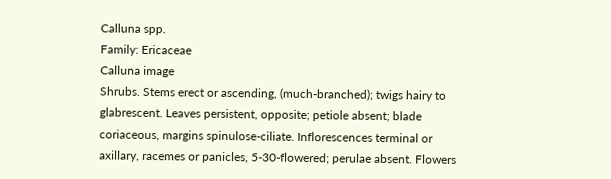Calluna spp.
Family: Ericaceae
Calluna image
Shrubs. Stems erect or ascending, (much-branched); twigs hairy to glabrescent. Leaves persistent, opposite; petiole absent; blade coriaceous, margins spinulose-ciliate. Inflorescences terminal or axillary, racemes or panicles, 5-30-flowered; perulae absent. Flowers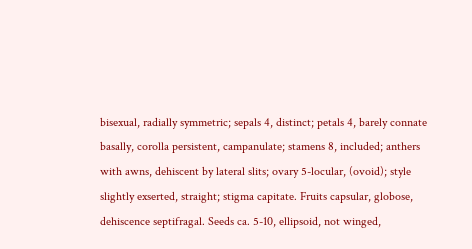bisexual, radially symmetric; sepals 4, distinct; petals 4, barely connate basally, corolla persistent, campanulate; stamens 8, included; anthers with awns, dehiscent by lateral slits; ovary 5-locular, (ovoid); style slightly exserted, straight; stigma capitate. Fruits capsular, globose, dehiscence septifragal. Seeds ca. 5-10, ellipsoid, not winged,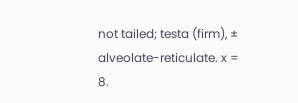not tailed; testa (firm), ± alveolate-reticulate. x = 8.